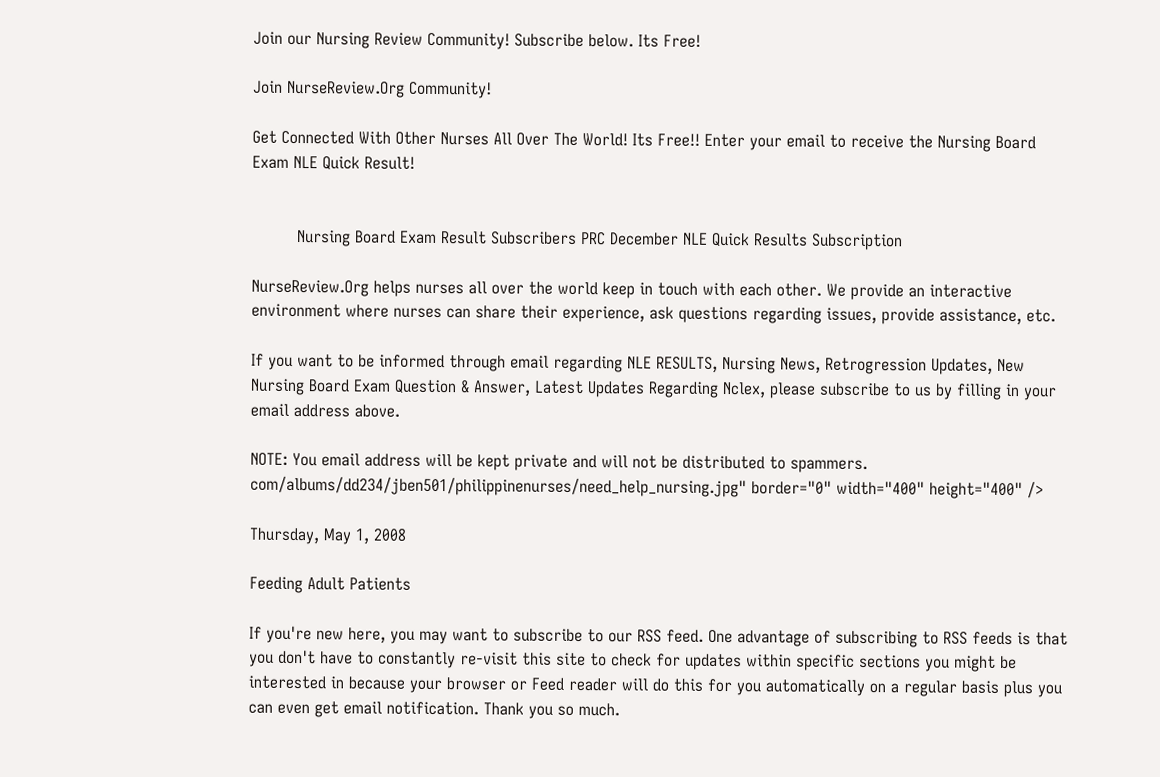Join our Nursing Review Community! Subscribe below. Its Free!

Join NurseReview.Org Community!

Get Connected With Other Nurses All Over The World! Its Free!! Enter your email to receive the Nursing Board Exam NLE Quick Result!


         Nursing Board Exam Result Subscribers PRC December NLE Quick Results Subscription

NurseReview.Org helps nurses all over the world keep in touch with each other. We provide an interactive environment where nurses can share their experience, ask questions regarding issues, provide assistance, etc.

If you want to be informed through email regarding NLE RESULTS, Nursing News, Retrogression Updates, New Nursing Board Exam Question & Answer, Latest Updates Regarding Nclex, please subscribe to us by filling in your email address above.

NOTE: You email address will be kept private and will not be distributed to spammers.
com/albums/dd234/jben501/philippinenurses/need_help_nursing.jpg" border="0" width="400" height="400" />

Thursday, May 1, 2008

Feeding Adult Patients

If you're new here, you may want to subscribe to our RSS feed. One advantage of subscribing to RSS feeds is that you don't have to constantly re-visit this site to check for updates within specific sections you might be interested in because your browser or Feed reader will do this for you automatically on a regular basis plus you can even get email notification. Thank you so much.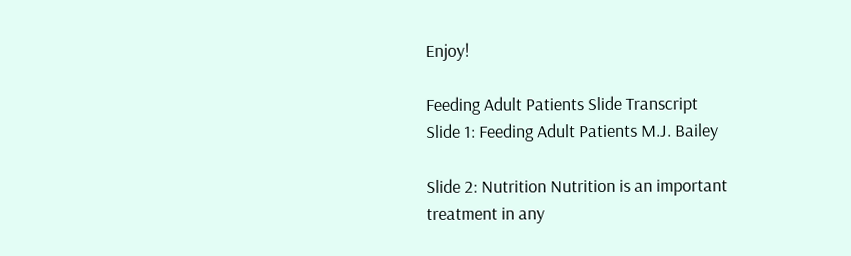Enjoy!

Feeding Adult Patients Slide Transcript
Slide 1: Feeding Adult Patients M.J. Bailey

Slide 2: Nutrition Nutrition is an important treatment in any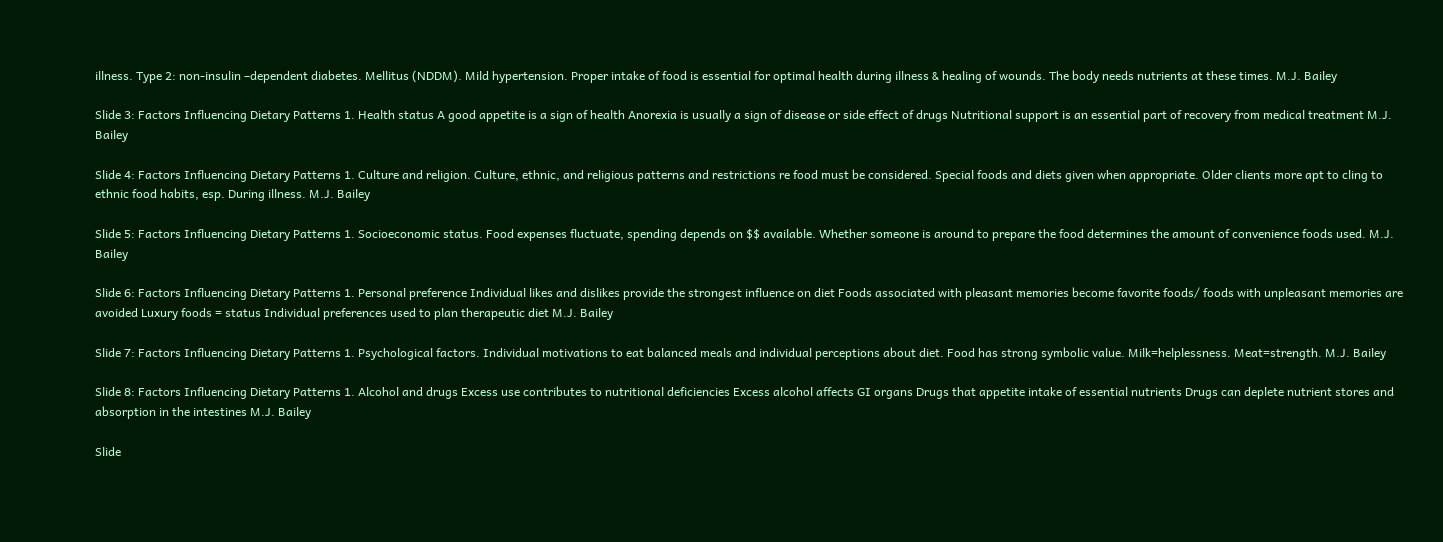illness. Type 2: non-insulin –dependent diabetes. Mellitus (NDDM). Mild hypertension. Proper intake of food is essential for optimal health during illness & healing of wounds. The body needs nutrients at these times. M.J. Bailey

Slide 3: Factors Influencing Dietary Patterns 1. Health status A good appetite is a sign of health Anorexia is usually a sign of disease or side effect of drugs Nutritional support is an essential part of recovery from medical treatment M.J. Bailey

Slide 4: Factors Influencing Dietary Patterns 1. Culture and religion. Culture, ethnic, and religious patterns and restrictions re food must be considered. Special foods and diets given when appropriate. Older clients more apt to cling to ethnic food habits, esp. During illness. M.J. Bailey

Slide 5: Factors Influencing Dietary Patterns 1. Socioeconomic status. Food expenses fluctuate, spending depends on $$ available. Whether someone is around to prepare the food determines the amount of convenience foods used. M.J. Bailey

Slide 6: Factors Influencing Dietary Patterns 1. Personal preference Individual likes and dislikes provide the strongest influence on diet Foods associated with pleasant memories become favorite foods/ foods with unpleasant memories are avoided Luxury foods = status Individual preferences used to plan therapeutic diet M.J. Bailey

Slide 7: Factors Influencing Dietary Patterns 1. Psychological factors. Individual motivations to eat balanced meals and individual perceptions about diet. Food has strong symbolic value. Milk=helplessness. Meat=strength. M.J. Bailey

Slide 8: Factors Influencing Dietary Patterns 1. Alcohol and drugs Excess use contributes to nutritional deficiencies Excess alcohol affects GI organs Drugs that appetite intake of essential nutrients Drugs can deplete nutrient stores and absorption in the intestines M.J. Bailey

Slide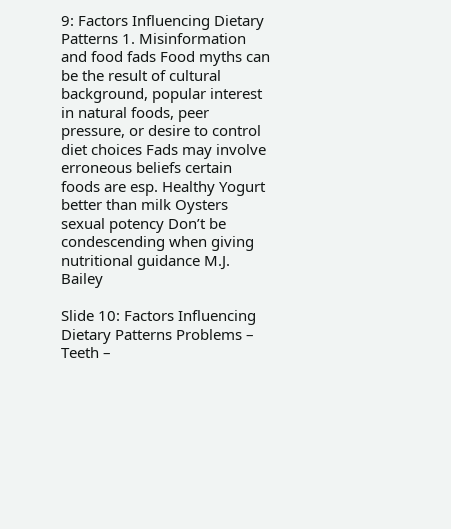9: Factors Influencing Dietary Patterns 1. Misinformation and food fads Food myths can be the result of cultural background, popular interest in natural foods, peer pressure, or desire to control diet choices Fads may involve erroneous beliefs certain foods are esp. Healthy Yogurt better than milk Oysters sexual potency Don’t be condescending when giving nutritional guidance M.J. Bailey

Slide 10: Factors Influencing Dietary Patterns Problems – Teeth –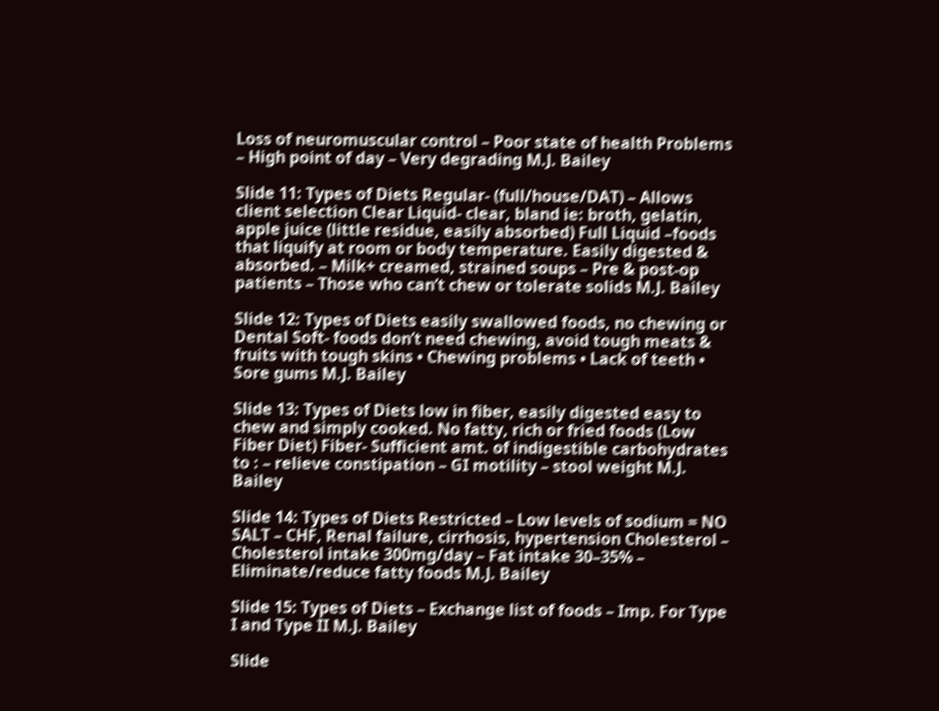Loss of neuromuscular control – Poor state of health Problems – High point of day – Very degrading M.J. Bailey

Slide 11: Types of Diets Regular- (full/house/DAT) – Allows client selection Clear Liquid- clear, bland ie: broth, gelatin, apple juice (little residue, easily absorbed) Full Liquid –foods that liquify at room or body temperature. Easily digested & absorbed. – Milk+ creamed, strained soups – Pre & post-op patients – Those who can’t chew or tolerate solids M.J. Bailey

Slide 12: Types of Diets easily swallowed foods, no chewing or Dental Soft- foods don’t need chewing, avoid tough meats & fruits with tough skins • Chewing problems • Lack of teeth • Sore gums M.J. Bailey

Slide 13: Types of Diets low in fiber, easily digested easy to chew and simply cooked. No fatty, rich or fried foods (Low Fiber Diet) Fiber- Sufficient amt. of indigestible carbohydrates to : – relieve constipation – GI motility – stool weight M.J. Bailey

Slide 14: Types of Diets Restricted – Low levels of sodium = NO SALT – CHF, Renal failure, cirrhosis, hypertension Cholesterol – Cholesterol intake 300mg/day – Fat intake 30–35% – Eliminate/reduce fatty foods M.J. Bailey

Slide 15: Types of Diets – Exchange list of foods – Imp. For Type I and Type II M.J. Bailey

Slide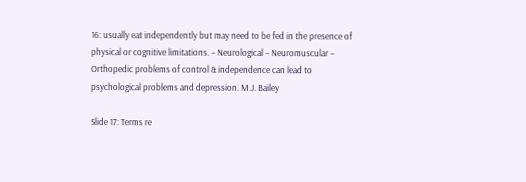16: usually eat independently but may need to be fed in the presence of physical or cognitive limitations. – Neurological – Neuromuscular – Orthopedic problems of control & independence can lead to psychological problems and depression. M.J. Bailey

Slide 17: Terms re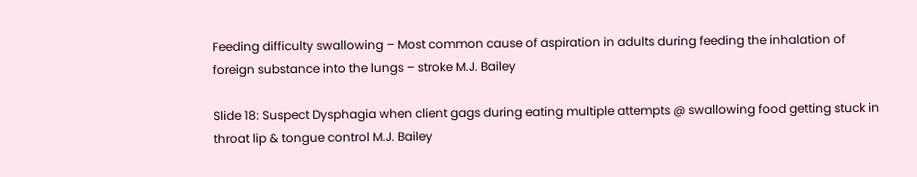Feeding difficulty swallowing – Most common cause of aspiration in adults during feeding the inhalation of foreign substance into the lungs – stroke M.J. Bailey

Slide 18: Suspect Dysphagia when client gags during eating multiple attempts @ swallowing food getting stuck in throat lip & tongue control M.J. Bailey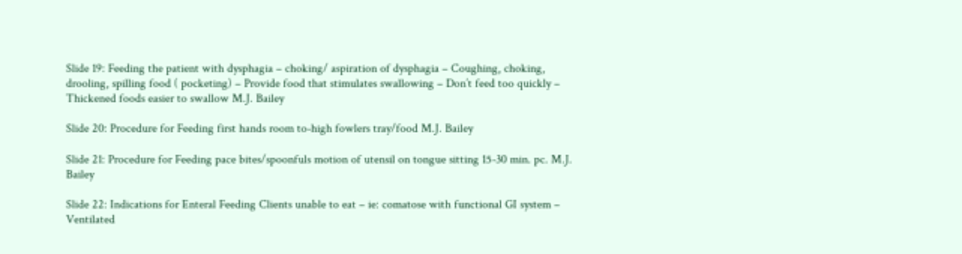Slide 19: Feeding the patient with dysphagia – choking/ aspiration of dysphagia – Coughing, choking, drooling, spilling food ( pocketing) – Provide food that stimulates swallowing – Don’t feed too quickly – Thickened foods easier to swallow M.J. Bailey

Slide 20: Procedure for Feeding first hands room to-high fowlers tray/food M.J. Bailey

Slide 21: Procedure for Feeding pace bites/spoonfuls motion of utensil on tongue sitting 15-30 min. pc. M.J. Bailey

Slide 22: Indications for Enteral Feeding Clients unable to eat – ie: comatose with functional GI system – Ventilated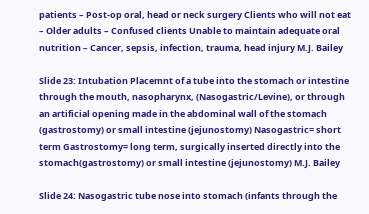patients – Post-op oral, head or neck surgery Clients who will not eat – Older adults – Confused clients Unable to maintain adequate oral nutrition – Cancer, sepsis, infection, trauma, head injury M.J. Bailey

Slide 23: Intubation Placemnt of a tube into the stomach or intestine through the mouth, nasopharynx, (Nasogastric/Levine), or through an artificial opening made in the abdominal wall of the stomach (gastrostomy) or small intestine (jejunostomy) Nasogastric= short term Gastrostomy= long term, surgically inserted directly into the stomach(gastrostomy) or small intestine (jejunostomy) M.J. Bailey

Slide 24: Nasogastric tube nose into stomach (infants through the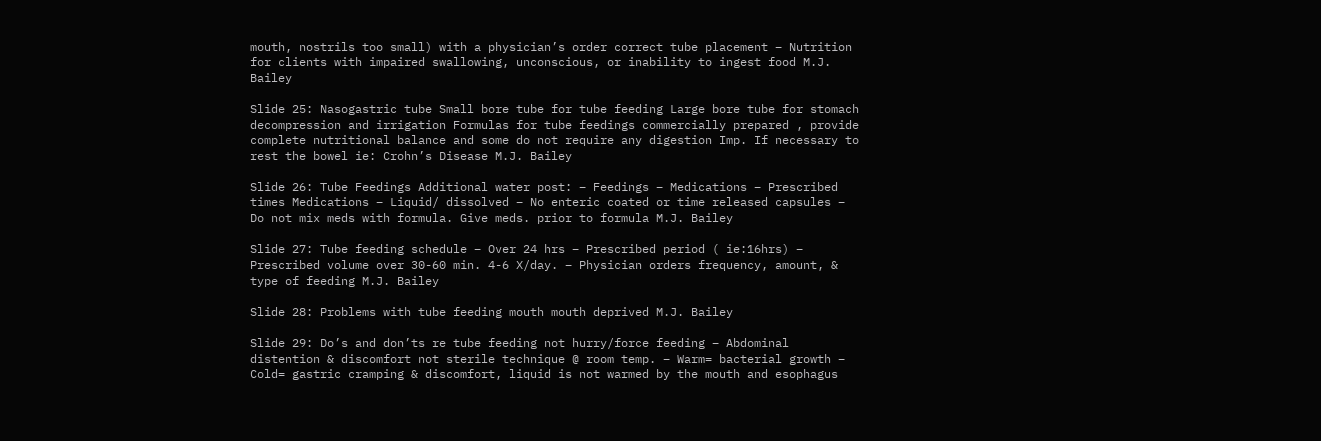mouth, nostrils too small) with a physician’s order correct tube placement – Nutrition for clients with impaired swallowing, unconscious, or inability to ingest food M.J. Bailey

Slide 25: Nasogastric tube Small bore tube for tube feeding Large bore tube for stomach decompression and irrigation Formulas for tube feedings commercially prepared , provide complete nutritional balance and some do not require any digestion Imp. If necessary to rest the bowel ie: Crohn’s Disease M.J. Bailey

Slide 26: Tube Feedings Additional water post: – Feedings – Medications – Prescribed times Medications – Liquid/ dissolved – No enteric coated or time released capsules – Do not mix meds with formula. Give meds. prior to formula M.J. Bailey

Slide 27: Tube feeding schedule – Over 24 hrs – Prescribed period ( ie:16hrs) – Prescribed volume over 30-60 min. 4-6 X/day. – Physician orders frequency, amount, & type of feeding M.J. Bailey

Slide 28: Problems with tube feeding mouth mouth deprived M.J. Bailey

Slide 29: Do’s and don’ts re tube feeding not hurry/force feeding – Abdominal distention & discomfort not sterile technique @ room temp. – Warm= bacterial growth – Cold= gastric cramping & discomfort, liquid is not warmed by the mouth and esophagus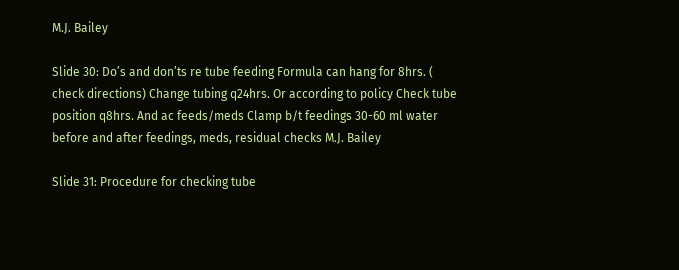M.J. Bailey

Slide 30: Do’s and don’ts re tube feeding Formula can hang for 8hrs. ( check directions) Change tubing q24hrs. Or according to policy Check tube position q8hrs. And ac feeds/meds Clamp b/t feedings 30-60 ml water before and after feedings, meds, residual checks M.J. Bailey

Slide 31: Procedure for checking tube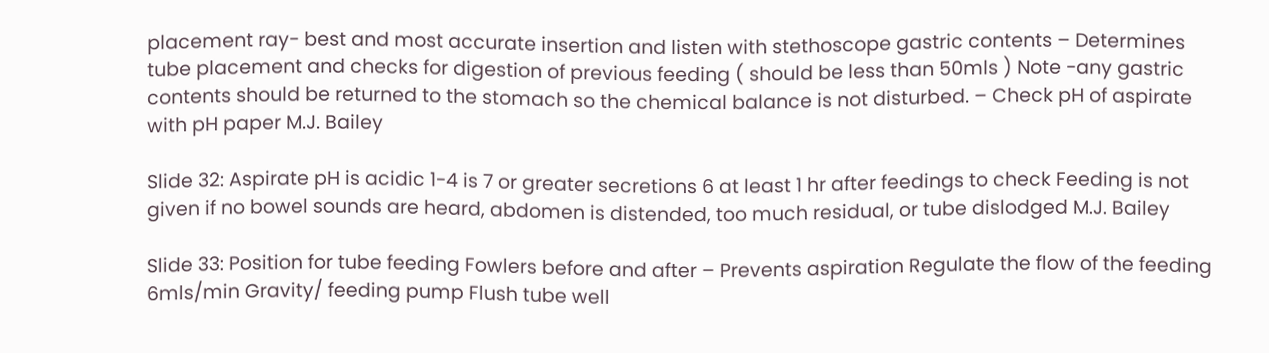placement ray- best and most accurate insertion and listen with stethoscope gastric contents – Determines tube placement and checks for digestion of previous feeding ( should be less than 50mls ) Note -any gastric contents should be returned to the stomach so the chemical balance is not disturbed. – Check pH of aspirate with pH paper M.J. Bailey

Slide 32: Aspirate pH is acidic 1-4 is 7 or greater secretions 6 at least 1 hr after feedings to check Feeding is not given if no bowel sounds are heard, abdomen is distended, too much residual, or tube dislodged M.J. Bailey

Slide 33: Position for tube feeding Fowlers before and after – Prevents aspiration Regulate the flow of the feeding 6mls/min Gravity/ feeding pump Flush tube well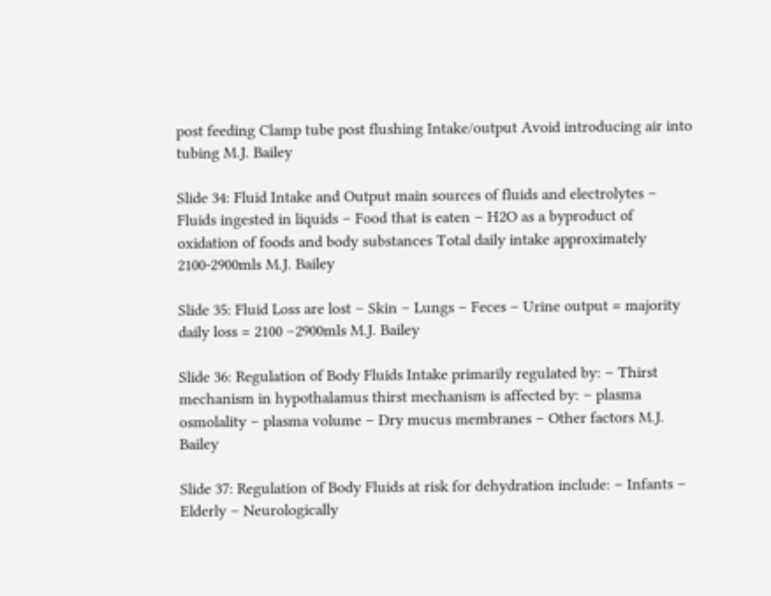post feeding Clamp tube post flushing Intake/output Avoid introducing air into tubing M.J. Bailey

Slide 34: Fluid Intake and Output main sources of fluids and electrolytes – Fluids ingested in liquids – Food that is eaten – H2O as a byproduct of oxidation of foods and body substances Total daily intake approximately 2100-2900mls M.J. Bailey

Slide 35: Fluid Loss are lost – Skin – Lungs – Feces – Urine output = majority daily loss = 2100 –2900mls M.J. Bailey

Slide 36: Regulation of Body Fluids Intake primarily regulated by: – Thirst mechanism in hypothalamus thirst mechanism is affected by: – plasma osmolality – plasma volume – Dry mucus membranes – Other factors M.J. Bailey

Slide 37: Regulation of Body Fluids at risk for dehydration include: – Infants – Elderly – Neurologically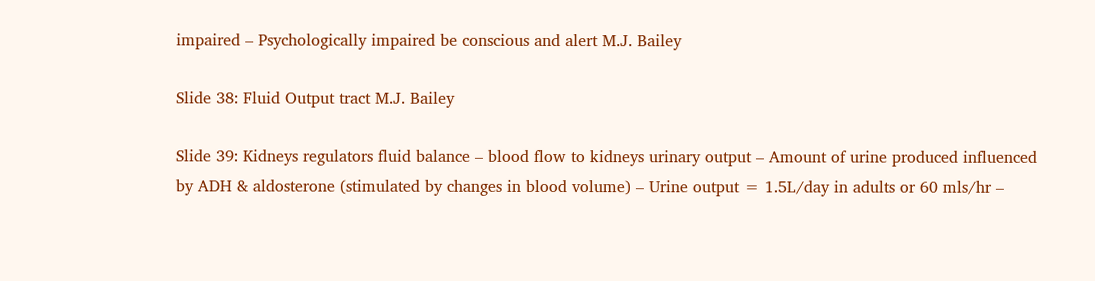impaired – Psychologically impaired be conscious and alert M.J. Bailey

Slide 38: Fluid Output tract M.J. Bailey

Slide 39: Kidneys regulators fluid balance – blood flow to kidneys urinary output – Amount of urine produced influenced by ADH & aldosterone (stimulated by changes in blood volume) – Urine output = 1.5L/day in adults or 60 mls/hr –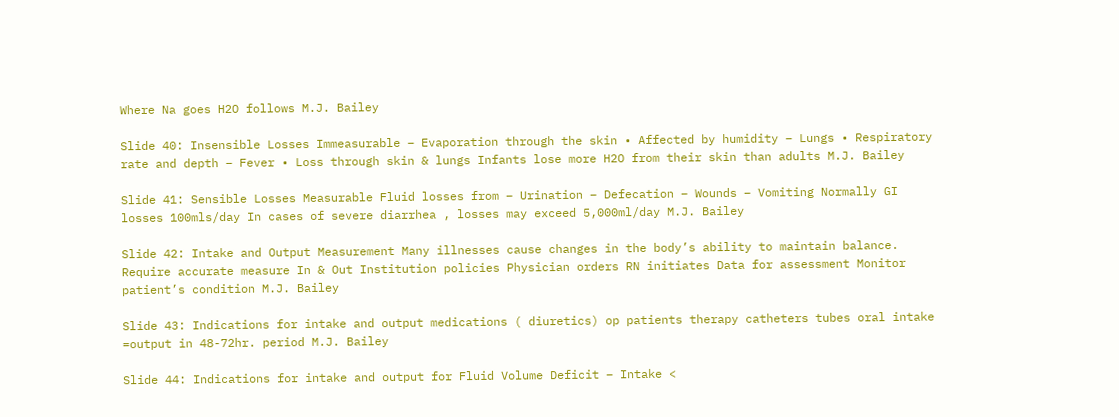Where Na goes H2O follows M.J. Bailey

Slide 40: Insensible Losses Immeasurable – Evaporation through the skin • Affected by humidity – Lungs • Respiratory rate and depth – Fever • Loss through skin & lungs Infants lose more H2O from their skin than adults M.J. Bailey

Slide 41: Sensible Losses Measurable Fluid losses from – Urination – Defecation – Wounds – Vomiting Normally GI losses 100mls/day In cases of severe diarrhea , losses may exceed 5,000ml/day M.J. Bailey

Slide 42: Intake and Output Measurement Many illnesses cause changes in the body’s ability to maintain balance. Require accurate measure In & Out Institution policies Physician orders RN initiates Data for assessment Monitor patient’s condition M.J. Bailey

Slide 43: Indications for intake and output medications ( diuretics) op patients therapy catheters tubes oral intake =output in 48-72hr. period M.J. Bailey

Slide 44: Indications for intake and output for Fluid Volume Deficit – Intake <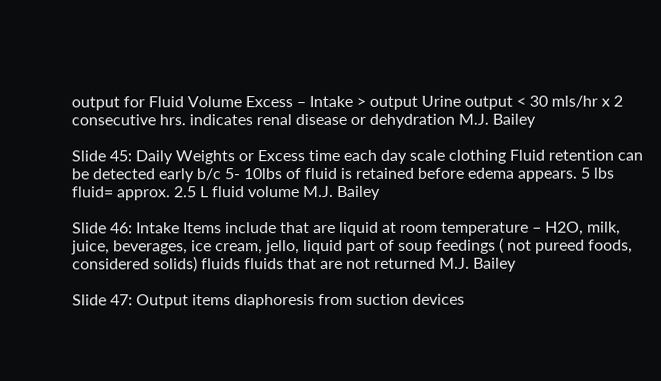output for Fluid Volume Excess – Intake > output Urine output < 30 mls/hr x 2 consecutive hrs. indicates renal disease or dehydration M.J. Bailey

Slide 45: Daily Weights or Excess time each day scale clothing Fluid retention can be detected early b/c 5- 10lbs of fluid is retained before edema appears. 5 lbs fluid= approx. 2.5 L fluid volume M.J. Bailey

Slide 46: Intake Items include that are liquid at room temperature – H2O, milk, juice, beverages, ice cream, jello, liquid part of soup feedings ( not pureed foods, considered solids) fluids fluids that are not returned M.J. Bailey

Slide 47: Output items diaphoresis from suction devices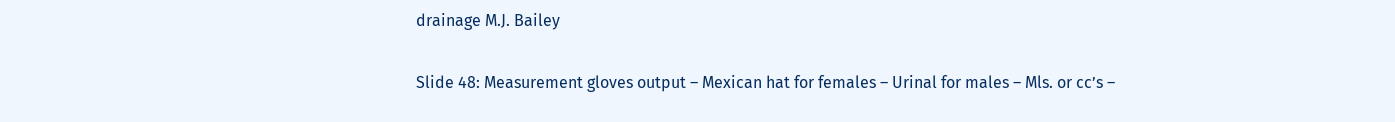drainage M.J. Bailey

Slide 48: Measurement gloves output – Mexican hat for females – Urinal for males – Mls. or cc’s –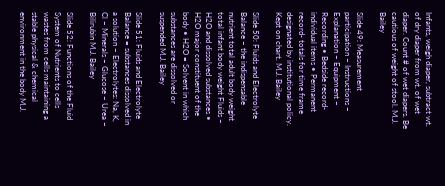Infants, weigh diaper, subtract wt. of dry diaper from wt. of wet diaper. Count # of wet diapers. Be cautious of weight of stool. M.J. Bailey

Slide 49: Measurement participation – Instructions – Explanation – Equipment – Recording • Bedside record- individual items • Permanent record- totals for time frame designated by institutional policy. Kept on chart. M.J. Bailey

Slide 50: Fluids and Electrolyte Balance – the indispensable nutrient total adult body weight total infant body weight Fluids – H2O and dissolved substances • H2O major constituent of the body • H2O = Solvent in which substances are dissolved or suspended M.J. Bailey

Slide 51: Fluids and Electrolyte Balance = substances dissolved in a solution – Electrolytes: Na, K, Cl – Minerals – Glucose – Urea – Bilirubin M.J. Bailey

Slide 52: Functions of the Fluid System of Nutrients to cells wastes from cells maintaining a stable physical & chemical environment in the body M.J.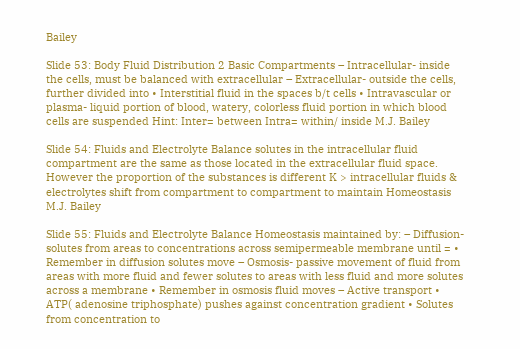Bailey

Slide 53: Body Fluid Distribution 2 Basic Compartments – Intracellular- inside the cells, must be balanced with extracellular – Extracellular- outside the cells, further divided into • Interstitial fluid in the spaces b/t cells • Intravascular or plasma- liquid portion of blood, watery, colorless fluid portion in which blood cells are suspended Hint: Inter= between Intra= within/ inside M.J. Bailey

Slide 54: Fluids and Electrolyte Balance solutes in the intracellular fluid compartment are the same as those located in the extracellular fluid space. However the proportion of the substances is different K > intracellular fluids & electrolytes shift from compartment to compartment to maintain Homeostasis M.J. Bailey

Slide 55: Fluids and Electrolyte Balance Homeostasis maintained by: – Diffusion- solutes from areas to concentrations across semipermeable membrane until = • Remember in diffusion solutes move – Osmosis- passive movement of fluid from areas with more fluid and fewer solutes to areas with less fluid and more solutes across a membrane • Remember in osmosis fluid moves – Active transport • ATP( adenosine triphosphate) pushes against concentration gradient • Solutes from concentration to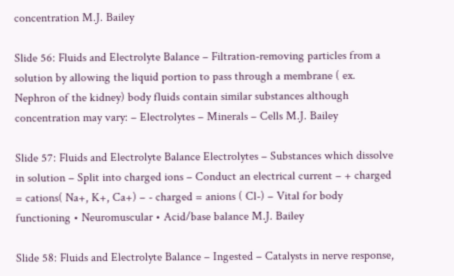concentration M.J. Bailey

Slide 56: Fluids and Electrolyte Balance – Filtration-removing particles from a solution by allowing the liquid portion to pass through a membrane ( ex. Nephron of the kidney) body fluids contain similar substances although concentration may vary: – Electrolytes – Minerals – Cells M.J. Bailey

Slide 57: Fluids and Electrolyte Balance Electrolytes – Substances which dissolve in solution – Split into charged ions – Conduct an electrical current – + charged = cations( Na+, K+, Ca+) – - charged = anions ( Cl-) – Vital for body functioning • Neuromuscular • Acid/base balance M.J. Bailey

Slide 58: Fluids and Electrolyte Balance – Ingested – Catalysts in nerve response,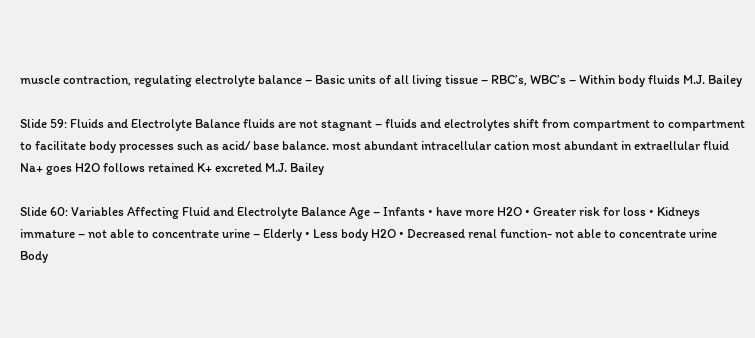muscle contraction, regulating electrolyte balance – Basic units of all living tissue – RBC’s, WBC’s – Within body fluids M.J. Bailey

Slide 59: Fluids and Electrolyte Balance fluids are not stagnant – fluids and electrolytes shift from compartment to compartment to facilitate body processes such as acid/ base balance. most abundant intracellular cation most abundant in extraellular fluid Na+ goes H2O follows retained K+ excreted M.J. Bailey

Slide 60: Variables Affecting Fluid and Electrolyte Balance Age – Infants • have more H2O • Greater risk for loss • Kidneys immature – not able to concentrate urine – Elderly • Less body H2O • Decreased renal function- not able to concentrate urine Body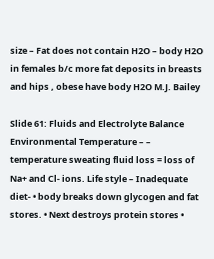size – Fat does not contain H2O – body H2O in females b/c more fat deposits in breasts and hips , obese have body H2O M.J. Bailey

Slide 61: Fluids and Electrolyte Balance Environmental Temperature – – temperature sweating fluid loss = loss of Na+ and Cl- ions. Life style – Inadequate diet- • body breaks down glycogen and fat stores. • Next destroys protein stores •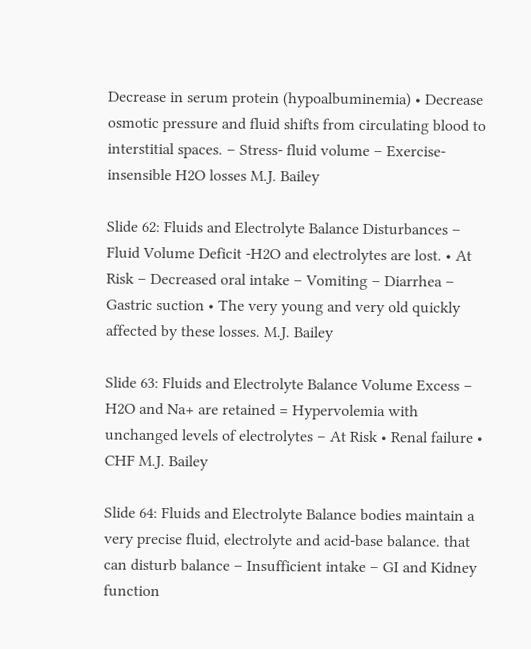Decrease in serum protein (hypoalbuminemia) • Decrease osmotic pressure and fluid shifts from circulating blood to interstitial spaces. – Stress- fluid volume – Exercise- insensible H2O losses M.J. Bailey

Slide 62: Fluids and Electrolyte Balance Disturbances – Fluid Volume Deficit -H2O and electrolytes are lost. • At Risk – Decreased oral intake – Vomiting – Diarrhea – Gastric suction • The very young and very old quickly affected by these losses. M.J. Bailey

Slide 63: Fluids and Electrolyte Balance Volume Excess – H2O and Na+ are retained = Hypervolemia with unchanged levels of electrolytes – At Risk • Renal failure • CHF M.J. Bailey

Slide 64: Fluids and Electrolyte Balance bodies maintain a very precise fluid, electrolyte and acid-base balance. that can disturb balance – Insufficient intake – GI and Kidney function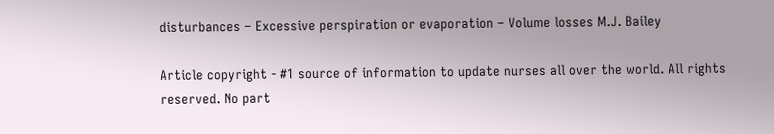disturbances – Excessive perspiration or evaporation – Volume losses M.J. Bailey

Article copyright - #1 source of information to update nurses all over the world. All rights reserved. No part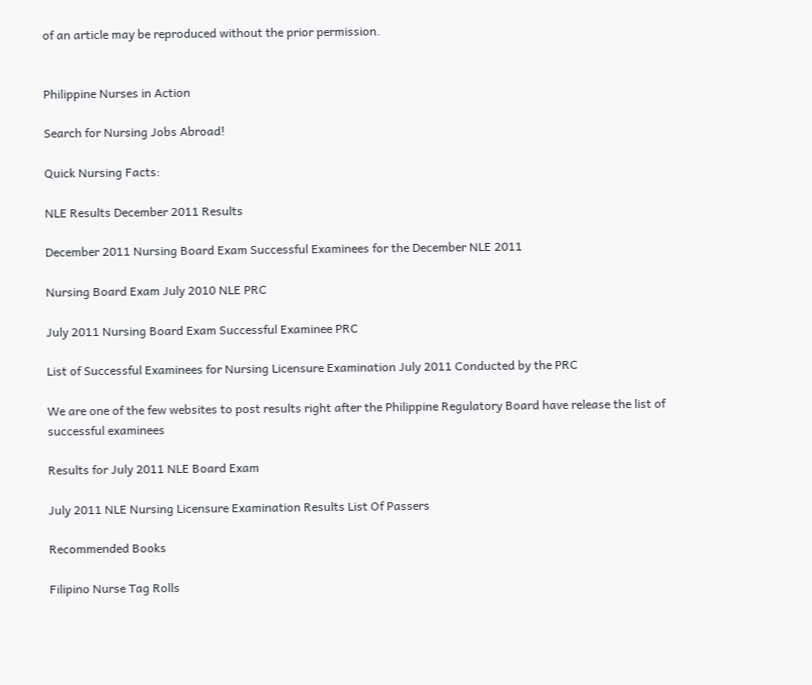of an article may be reproduced without the prior permission.


Philippine Nurses in Action

Search for Nursing Jobs Abroad!

Quick Nursing Facts:

NLE Results December 2011 Results

December 2011 Nursing Board Exam Successful Examinees for the December NLE 2011

Nursing Board Exam July 2010 NLE PRC

July 2011 Nursing Board Exam Successful Examinee PRC

List of Successful Examinees for Nursing Licensure Examination July 2011 Conducted by the PRC

We are one of the few websites to post results right after the Philippine Regulatory Board have release the list of successful examinees

Results for July 2011 NLE Board Exam

July 2011 NLE Nursing Licensure Examination Results List Of Passers

Recommended Books

Filipino Nurse Tag Rolls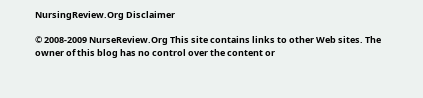NursingReview.Org Disclaimer

© 2008-2009 NurseReview.Org This site contains links to other Web sites. The owner of this blog has no control over the content or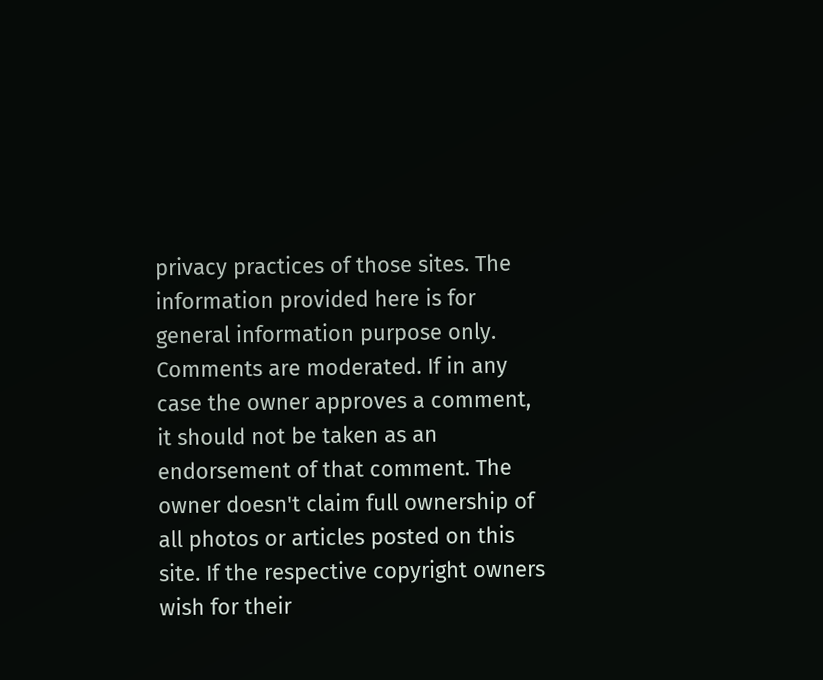privacy practices of those sites. The information provided here is for general information purpose only. Comments are moderated. If in any case the owner approves a comment, it should not be taken as an endorsement of that comment. The owner doesn't claim full ownership of all photos or articles posted on this site. If the respective copyright owners wish for their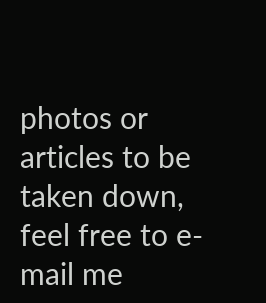photos or articles to be taken down, feel free to e-mail me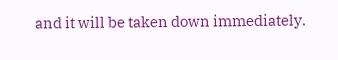and it will be taken down immediately.